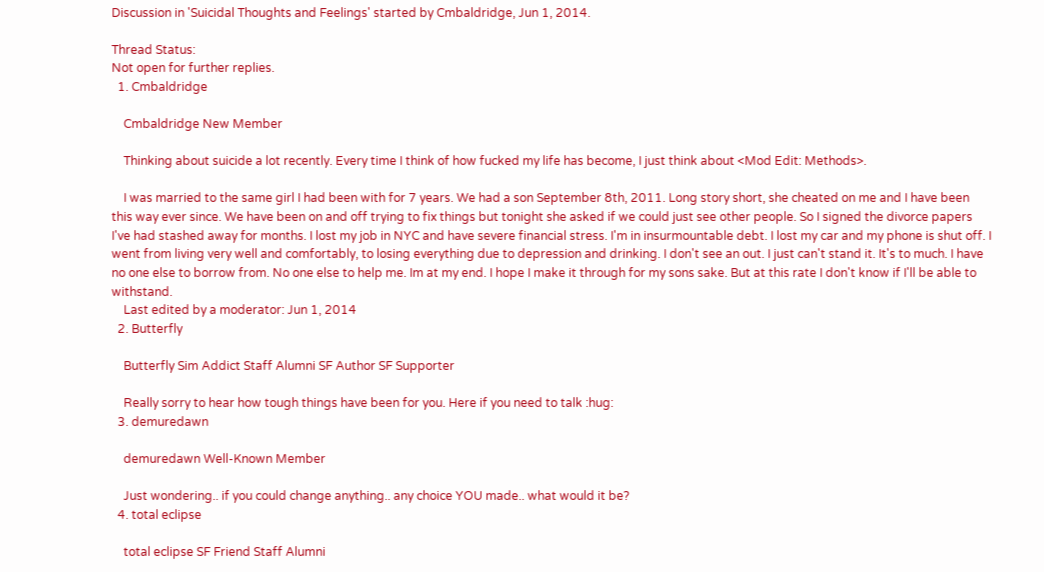Discussion in 'Suicidal Thoughts and Feelings' started by Cmbaldridge, Jun 1, 2014.

Thread Status:
Not open for further replies.
  1. Cmbaldridge

    Cmbaldridge New Member

    Thinking about suicide a lot recently. Every time I think of how fucked my life has become, I just think about <Mod Edit: Methods>.

    I was married to the same girl I had been with for 7 years. We had a son September 8th, 2011. Long story short, she cheated on me and I have been this way ever since. We have been on and off trying to fix things but tonight she asked if we could just see other people. So I signed the divorce papers I've had stashed away for months. I lost my job in NYC and have severe financial stress. I'm in insurmountable debt. I lost my car and my phone is shut off. I went from living very well and comfortably, to losing everything due to depression and drinking. I don't see an out. I just can't stand it. It's to much. I have no one else to borrow from. No one else to help me. Im at my end. I hope I make it through for my sons sake. But at this rate I don't know if I'll be able to withstand.
    Last edited by a moderator: Jun 1, 2014
  2. Butterfly

    Butterfly Sim Addict Staff Alumni SF Author SF Supporter

    Really sorry to hear how tough things have been for you. Here if you need to talk :hug:
  3. demuredawn

    demuredawn Well-Known Member

    Just wondering.. if you could change anything.. any choice YOU made.. what would it be?
  4. total eclipse

    total eclipse SF Friend Staff Alumni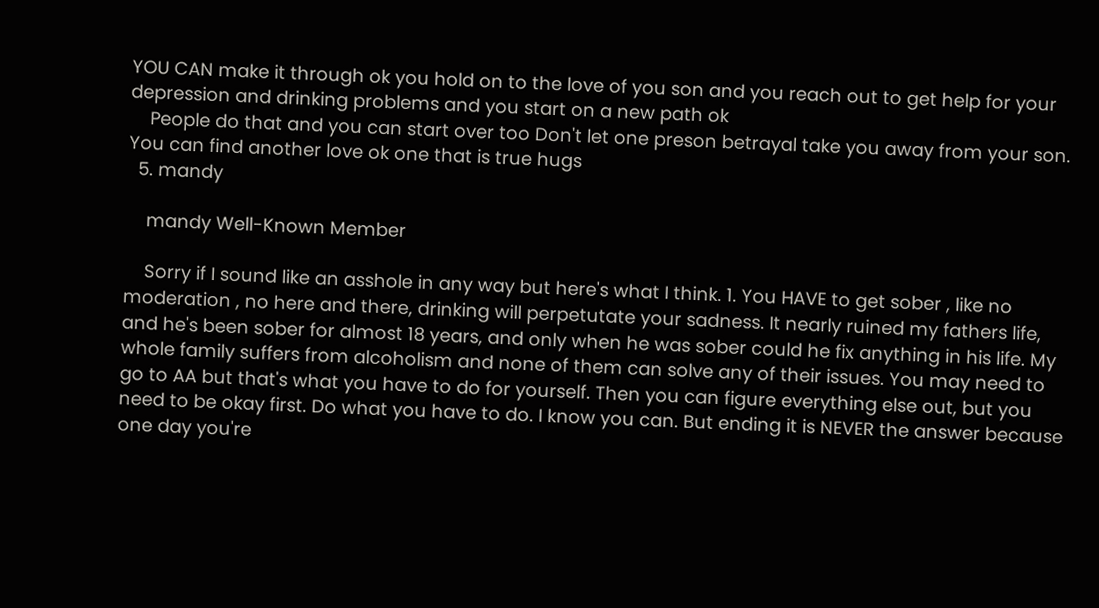YOU CAN make it through ok you hold on to the love of you son and you reach out to get help for your depression and drinking problems and you start on a new path ok
    People do that and you can start over too Don't let one preson betrayal take you away from your son. You can find another love ok one that is true hugs
  5. mandy

    mandy Well-Known Member

    Sorry if I sound like an asshole in any way but here's what I think. 1. You HAVE to get sober , like no moderation , no here and there, drinking will perpetutate your sadness. It nearly ruined my fathers life, and he's been sober for almost 18 years, and only when he was sober could he fix anything in his life. My whole family suffers from alcoholism and none of them can solve any of their issues. You may need to go to AA but that's what you have to do for yourself. Then you can figure everything else out, but you need to be okay first. Do what you have to do. I know you can. But ending it is NEVER the answer because one day you're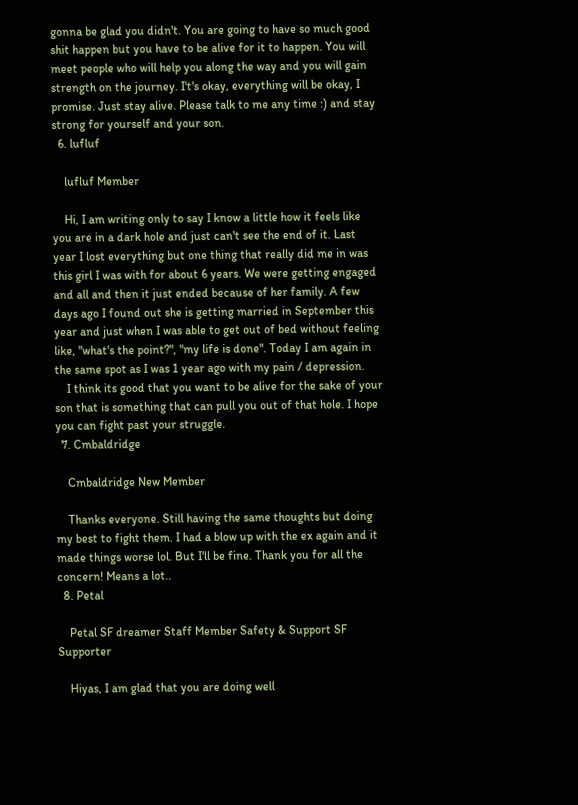gonna be glad you didn't. You are going to have so much good shit happen but you have to be alive for it to happen. You will meet people who will help you along the way and you will gain strength on the journey. I't's okay, everything will be okay, I promise. Just stay alive. Please talk to me any time :) and stay strong for yourself and your son.
  6. lufluf

    lufluf Member

    Hi, I am writing only to say I know a little how it feels like you are in a dark hole and just can't see the end of it. Last year I lost everything but one thing that really did me in was this girl I was with for about 6 years. We were getting engaged and all and then it just ended because of her family. A few days ago I found out she is getting married in September this year and just when I was able to get out of bed without feeling like, "what's the point?", "my life is done". Today I am again in the same spot as I was 1 year ago with my pain / depression.
    I think its good that you want to be alive for the sake of your son that is something that can pull you out of that hole. I hope you can fight past your struggle.
  7. Cmbaldridge

    Cmbaldridge New Member

    Thanks everyone. Still having the same thoughts but doing my best to fight them. I had a blow up with the ex again and it made things worse lol. But I'll be fine. Thank you for all the concern! Means a lot..
  8. Petal

    Petal SF dreamer Staff Member Safety & Support SF Supporter

    Hiyas, I am glad that you are doing well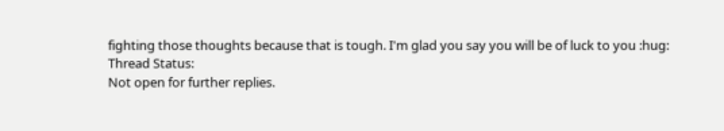fighting those thoughts because that is tough. I'm glad you say you will be of luck to you :hug:
Thread Status:
Not open for further replies.